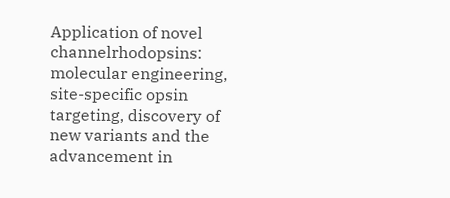Application of novel channelrhodopsins: molecular engineering, site-specific opsin targeting, discovery of new variants and the advancement in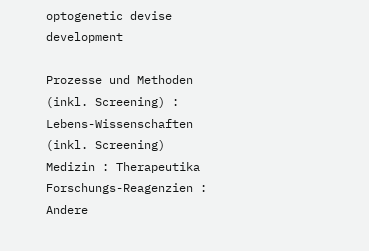optogenetic devise development

Prozesse und Methoden (inkl. Screening) : Lebens-Wissenschaften (inkl. Screening)
Medizin : Therapeutika
Forschungs-Reagenzien : Andere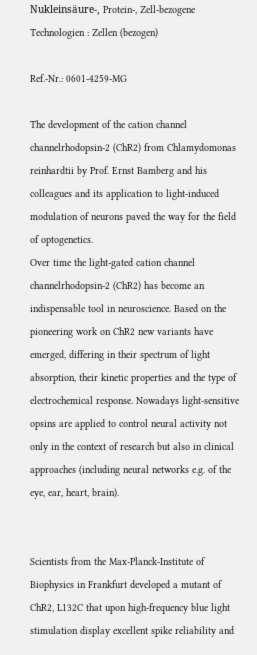Nukleinsäure-, Protein-, Zell-bezogene Technologien : Zellen (bezogen)

Ref.-Nr.: 0601-4259-MG

The development of the cation channel channelrhodopsin-2 (ChR2) from Chlamydomonas reinhardtii by Prof. Ernst Bamberg and his colleagues and its application to light-induced modulation of neurons paved the way for the field of optogenetics.
Over time the light-gated cation channel channelrhodopsin-2 (ChR2) has become an indispensable tool in neuroscience. Based on the pioneering work on ChR2 new variants have emerged, differing in their spectrum of light absorption, their kinetic properties and the type of electrochemical response. Nowadays light-sensitive opsins are applied to control neural activity not only in the context of research but also in clinical approaches (including neural networks e.g. of the eye, ear, heart, brain).


Scientists from the Max-Planck-Institute of Biophysics in Frankfurt developed a mutant of ChR2, L132C that upon high-frequency blue light stimulation display excellent spike reliability and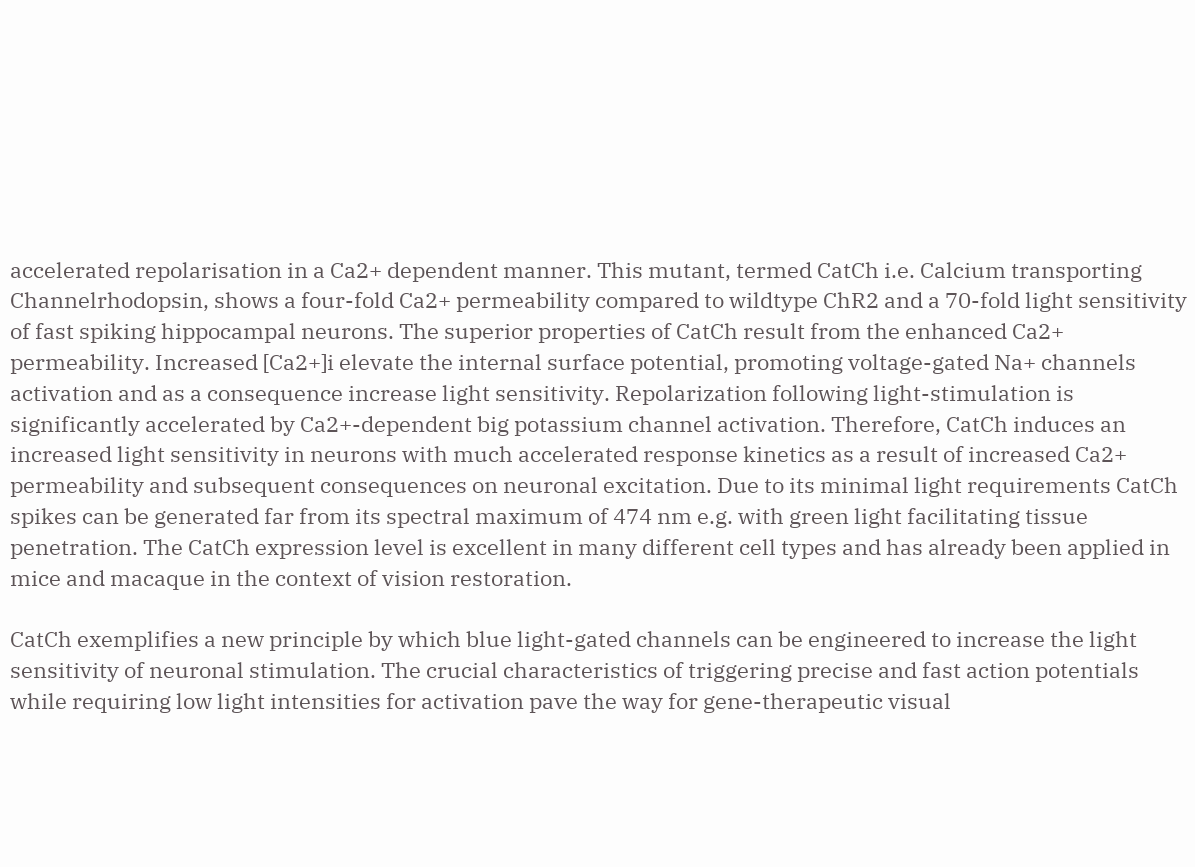accelerated repolarisation in a Ca2+ dependent manner. This mutant, termed CatCh i.e. Calcium transporting Channelrhodopsin, shows a four-fold Ca2+ permeability compared to wildtype ChR2 and a 70-fold light sensitivity of fast spiking hippocampal neurons. The superior properties of CatCh result from the enhanced Ca2+ permeability. Increased [Ca2+]i elevate the internal surface potential, promoting voltage-gated Na+ channels activation and as a consequence increase light sensitivity. Repolarization following light-stimulation is significantly accelerated by Ca2+-dependent big potassium channel activation. Therefore, CatCh induces an increased light sensitivity in neurons with much accelerated response kinetics as a result of increased Ca2+ permeability and subsequent consequences on neuronal excitation. Due to its minimal light requirements CatCh spikes can be generated far from its spectral maximum of 474 nm e.g. with green light facilitating tissue penetration. The CatCh expression level is excellent in many different cell types and has already been applied in mice and macaque in the context of vision restoration.

CatCh exemplifies a new principle by which blue light-gated channels can be engineered to increase the light sensitivity of neuronal stimulation. The crucial characteristics of triggering precise and fast action potentials while requiring low light intensities for activation pave the way for gene-therapeutic visual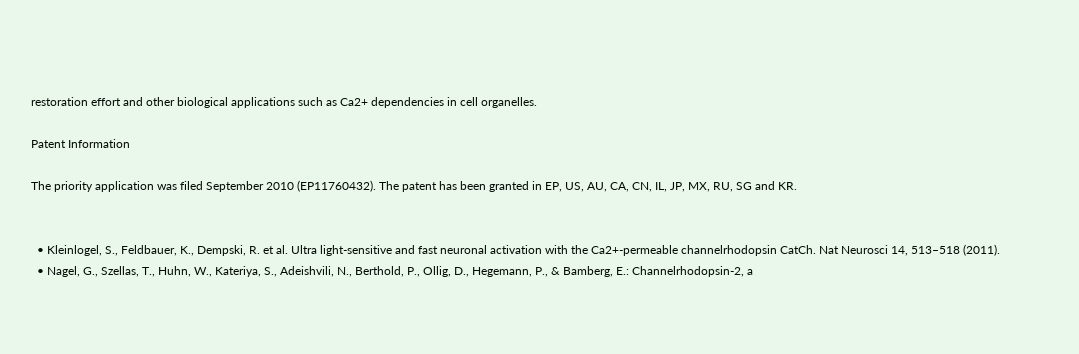restoration effort and other biological applications such as Ca2+ dependencies in cell organelles.

Patent Information

The priority application was filed September 2010 (EP11760432). The patent has been granted in EP, US, AU, CA, CN, IL, JP, MX, RU, SG and KR.


  • Kleinlogel, S., Feldbauer, K., Dempski, R. et al. Ultra light-sensitive and fast neuronal activation with the Ca2+-permeable channelrhodopsin CatCh. Nat Neurosci 14, 513–518 (2011).
  • Nagel, G., Szellas, T., Huhn, W., Kateriya, S., Adeishvili, N., Berthold, P., Ollig, D., Hegemann, P., & Bamberg, E.: Channelrhodopsin-2, a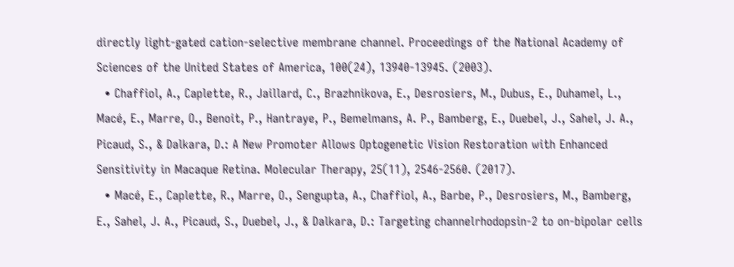directly light-gated cation-selective membrane channel. Proceedings of the National Academy of Sciences of the United States of America, 100(24), 13940-13945. (2003).
  • Chaffiol, A., Caplette, R., Jaillard, C., Brazhnikova, E., Desrosiers, M., Dubus, E., Duhamel, L., Macé, E., Marre, O., Benoit, P., Hantraye, P., Bemelmans, A. P., Bamberg, E., Duebel, J., Sahel, J. A., Picaud, S., & Dalkara, D.: A New Promoter Allows Optogenetic Vision Restoration with Enhanced Sensitivity in Macaque Retina. Molecular Therapy, 25(11), 2546-2560. (2017).
  • Macé, E., Caplette, R., Marre, O., Sengupta, A., Chaffiol, A., Barbe, P., Desrosiers, M., Bamberg, E., Sahel, J. A., Picaud, S., Duebel, J., & Dalkara, D.: Targeting channelrhodopsin-2 to on-bipolar cells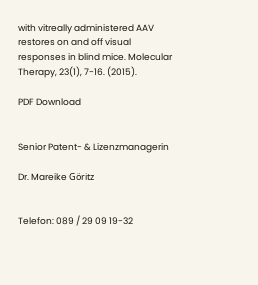with vitreally administered AAV restores on and off visual responses in blind mice. Molecular Therapy, 23(1), 7-16. (2015).

PDF Download


Senior Patent- & Lizenzmanagerin

Dr. Mareike Göritz


Telefon: 089 / 29 09 19-32